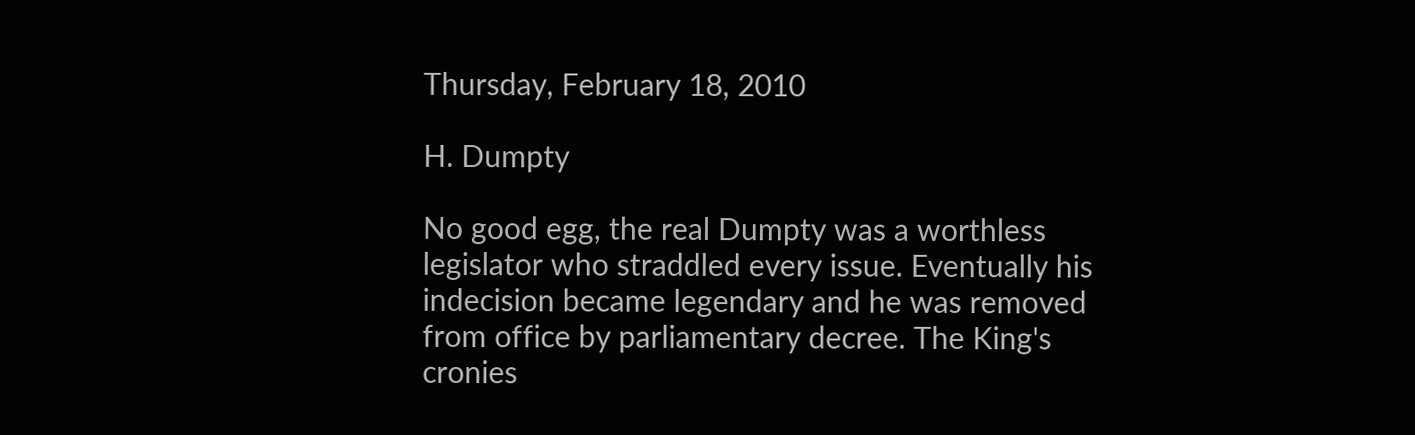Thursday, February 18, 2010

H. Dumpty

No good egg, the real Dumpty was a worthless legislator who straddled every issue. Eventually his indecision became legendary and he was removed from office by parliamentary decree. The King's cronies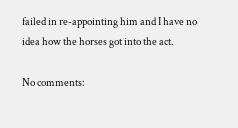failed in re-appointing him and I have no idea how the horses got into the act.

No comments: